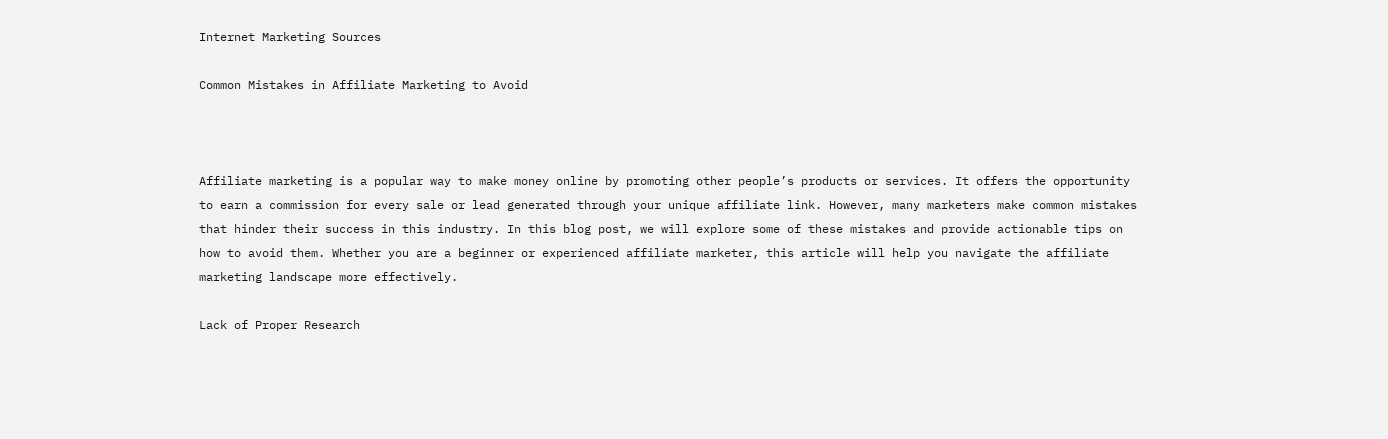Internet Marketing Sources

Common Mistakes in Affiliate Marketing to Avoid



Affiliate marketing is a popular way to make money online by promoting other people’s products or services. It offers the opportunity to earn a commission for every sale or lead generated through your unique affiliate link. However, many marketers make common mistakes that hinder their success in this industry. In this blog post, we will explore some of these mistakes and provide actionable tips on how to avoid them. Whether you are a beginner or experienced affiliate marketer, this article will help you navigate the affiliate marketing landscape more effectively.

Lack of Proper Research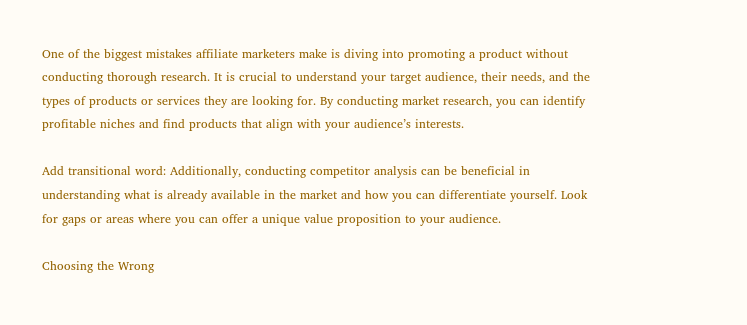One of the biggest mistakes affiliate marketers make is diving into promoting a product without conducting thorough research. It is crucial to understand your target audience, their needs, and the types of products or services they are looking for. By conducting market research, you can identify profitable niches and find products that align with your audience’s interests.

Add transitional word: Additionally, conducting competitor analysis can be beneficial in understanding what is already available in the market and how you can differentiate yourself. Look for gaps or areas where you can offer a unique value proposition to your audience.

Choosing the Wrong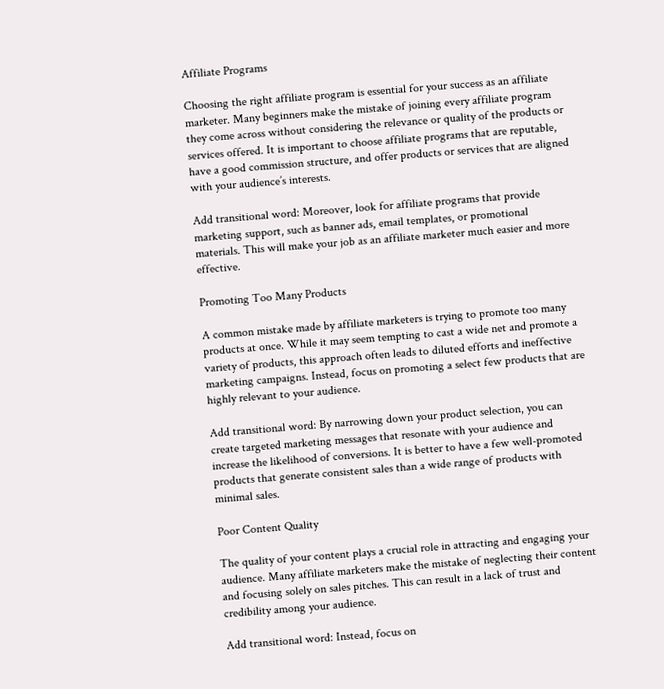Affiliate Programs

Choosing the right affiliate program is essential for your success as an affiliate marketer. Many beginners make the mistake of joining every affiliate program they come across without considering the relevance or quality of the products or services offered. It is important to choose affiliate programs that are reputable, have a good commission structure, and offer products or services that are aligned with your audience’s interests.

Add transitional word: Moreover, look for affiliate programs that provide marketing support, such as banner ads, email templates, or promotional materials. This will make your job as an affiliate marketer much easier and more effective.

Promoting Too Many Products

A common mistake made by affiliate marketers is trying to promote too many products at once. While it may seem tempting to cast a wide net and promote a variety of products, this approach often leads to diluted efforts and ineffective marketing campaigns. Instead, focus on promoting a select few products that are highly relevant to your audience.

Add transitional word: By narrowing down your product selection, you can create targeted marketing messages that resonate with your audience and increase the likelihood of conversions. It is better to have a few well-promoted products that generate consistent sales than a wide range of products with minimal sales.

Poor Content Quality

The quality of your content plays a crucial role in attracting and engaging your audience. Many affiliate marketers make the mistake of neglecting their content and focusing solely on sales pitches. This can result in a lack of trust and credibility among your audience.

Add transitional word: Instead, focus on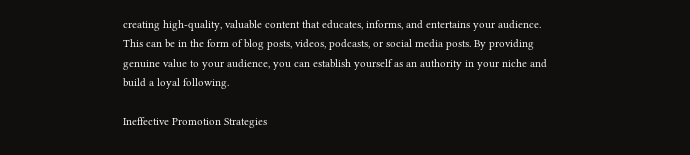creating high-quality, valuable content that educates, informs, and entertains your audience. This can be in the form of blog posts, videos, podcasts, or social media posts. By providing genuine value to your audience, you can establish yourself as an authority in your niche and build a loyal following.

Ineffective Promotion Strategies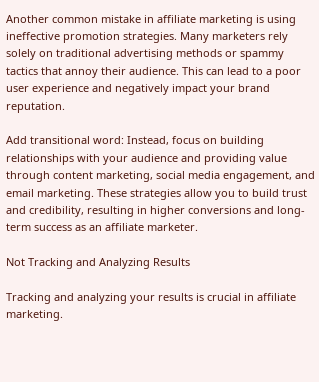Another common mistake in affiliate marketing is using ineffective promotion strategies. Many marketers rely solely on traditional advertising methods or spammy tactics that annoy their audience. This can lead to a poor user experience and negatively impact your brand reputation.

Add transitional word: Instead, focus on building relationships with your audience and providing value through content marketing, social media engagement, and email marketing. These strategies allow you to build trust and credibility, resulting in higher conversions and long-term success as an affiliate marketer.

Not Tracking and Analyzing Results

Tracking and analyzing your results is crucial in affiliate marketing.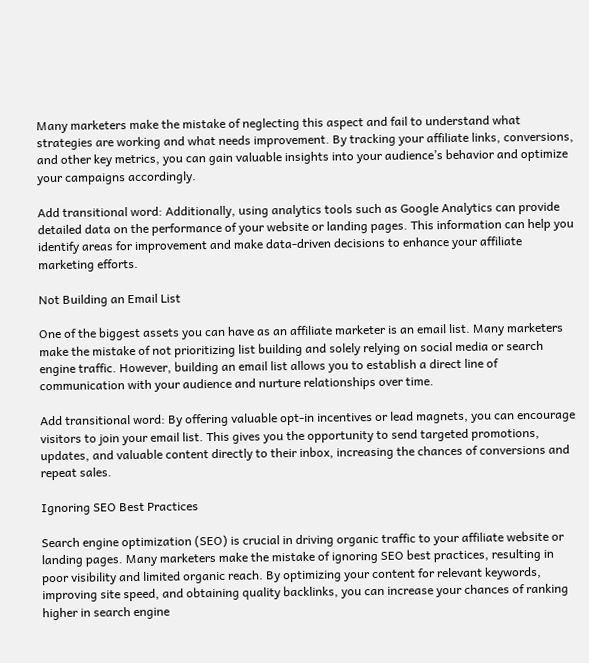Many marketers make the mistake of neglecting this aspect and fail to understand what strategies are working and what needs improvement. By tracking your affiliate links, conversions, and other key metrics, you can gain valuable insights into your audience’s behavior and optimize your campaigns accordingly.

Add transitional word: Additionally, using analytics tools such as Google Analytics can provide detailed data on the performance of your website or landing pages. This information can help you identify areas for improvement and make data-driven decisions to enhance your affiliate marketing efforts.

Not Building an Email List

One of the biggest assets you can have as an affiliate marketer is an email list. Many marketers make the mistake of not prioritizing list building and solely relying on social media or search engine traffic. However, building an email list allows you to establish a direct line of communication with your audience and nurture relationships over time.

Add transitional word: By offering valuable opt-in incentives or lead magnets, you can encourage visitors to join your email list. This gives you the opportunity to send targeted promotions, updates, and valuable content directly to their inbox, increasing the chances of conversions and repeat sales.

Ignoring SEO Best Practices

Search engine optimization (SEO) is crucial in driving organic traffic to your affiliate website or landing pages. Many marketers make the mistake of ignoring SEO best practices, resulting in poor visibility and limited organic reach. By optimizing your content for relevant keywords, improving site speed, and obtaining quality backlinks, you can increase your chances of ranking higher in search engine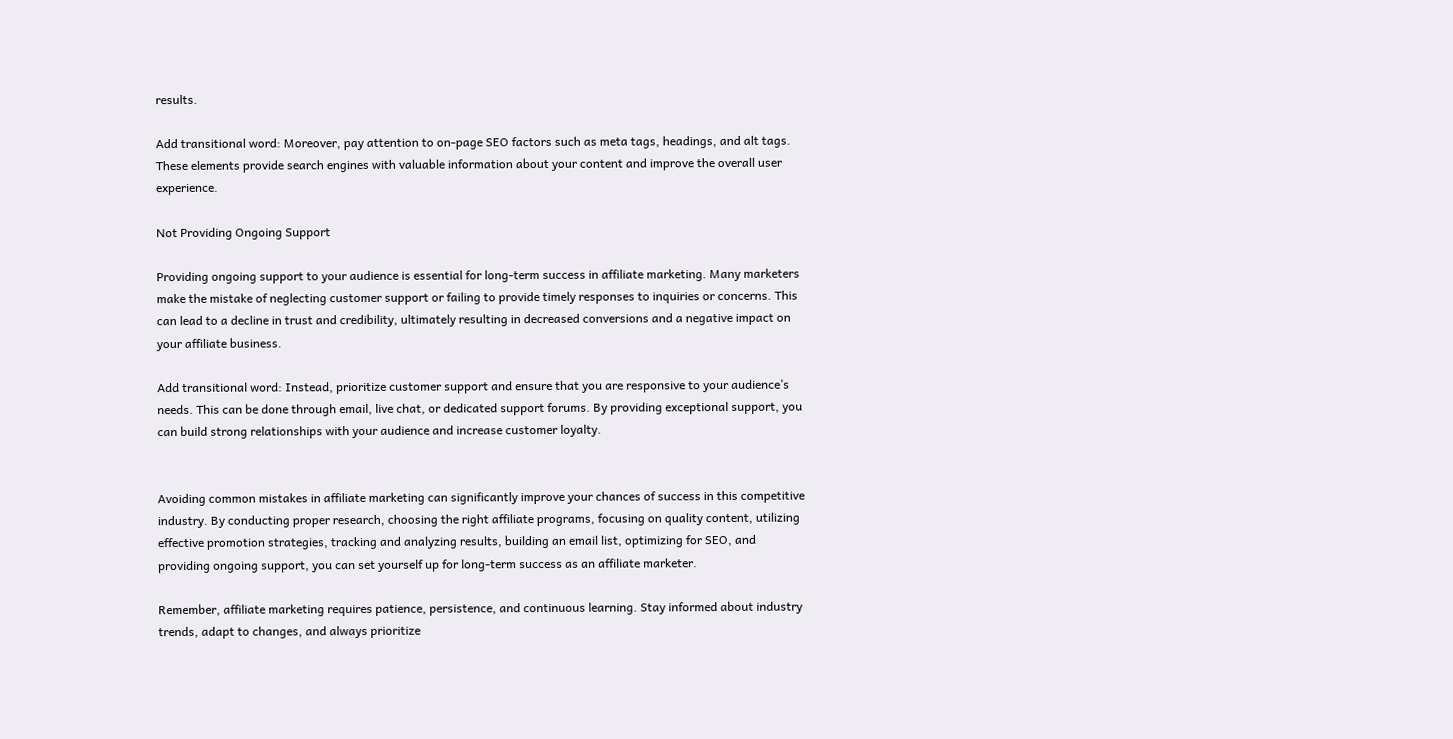results.

Add transitional word: Moreover, pay attention to on-page SEO factors such as meta tags, headings, and alt tags. These elements provide search engines with valuable information about your content and improve the overall user experience.

Not Providing Ongoing Support

Providing ongoing support to your audience is essential for long-term success in affiliate marketing. Many marketers make the mistake of neglecting customer support or failing to provide timely responses to inquiries or concerns. This can lead to a decline in trust and credibility, ultimately resulting in decreased conversions and a negative impact on your affiliate business.

Add transitional word: Instead, prioritize customer support and ensure that you are responsive to your audience’s needs. This can be done through email, live chat, or dedicated support forums. By providing exceptional support, you can build strong relationships with your audience and increase customer loyalty.


Avoiding common mistakes in affiliate marketing can significantly improve your chances of success in this competitive industry. By conducting proper research, choosing the right affiliate programs, focusing on quality content, utilizing effective promotion strategies, tracking and analyzing results, building an email list, optimizing for SEO, and providing ongoing support, you can set yourself up for long-term success as an affiliate marketer.

Remember, affiliate marketing requires patience, persistence, and continuous learning. Stay informed about industry trends, adapt to changes, and always prioritize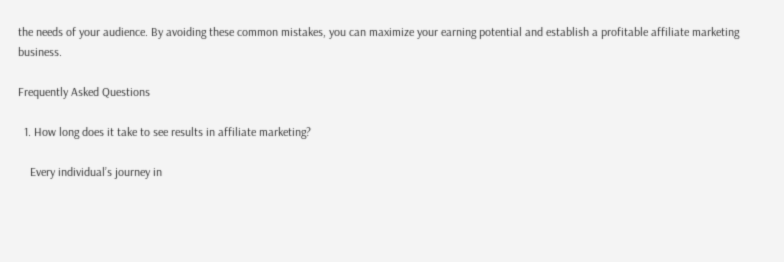the needs of your audience. By avoiding these common mistakes, you can maximize your earning potential and establish a profitable affiliate marketing business.

Frequently Asked Questions

  1. How long does it take to see results in affiliate marketing?

    Every individual’s journey in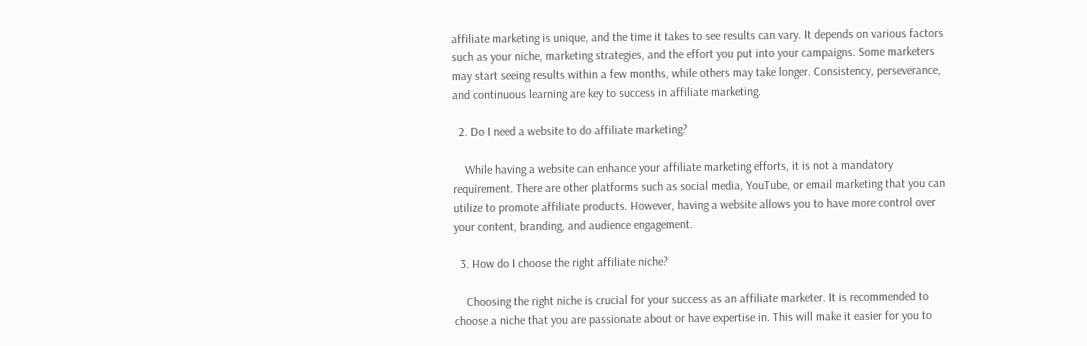affiliate marketing is unique, and the time it takes to see results can vary. It depends on various factors such as your niche, marketing strategies, and the effort you put into your campaigns. Some marketers may start seeing results within a few months, while others may take longer. Consistency, perseverance, and continuous learning are key to success in affiliate marketing.

  2. Do I need a website to do affiliate marketing?

    While having a website can enhance your affiliate marketing efforts, it is not a mandatory requirement. There are other platforms such as social media, YouTube, or email marketing that you can utilize to promote affiliate products. However, having a website allows you to have more control over your content, branding, and audience engagement.

  3. How do I choose the right affiliate niche?

    Choosing the right niche is crucial for your success as an affiliate marketer. It is recommended to choose a niche that you are passionate about or have expertise in. This will make it easier for you to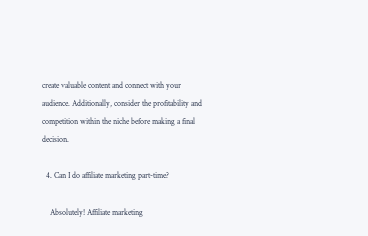create valuable content and connect with your audience. Additionally, consider the profitability and competition within the niche before making a final decision.

  4. Can I do affiliate marketing part-time?

    Absolutely! Affiliate marketing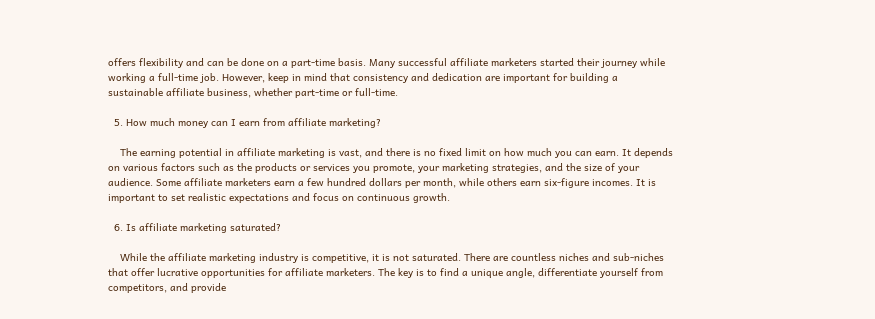offers flexibility and can be done on a part-time basis. Many successful affiliate marketers started their journey while working a full-time job. However, keep in mind that consistency and dedication are important for building a sustainable affiliate business, whether part-time or full-time.

  5. How much money can I earn from affiliate marketing?

    The earning potential in affiliate marketing is vast, and there is no fixed limit on how much you can earn. It depends on various factors such as the products or services you promote, your marketing strategies, and the size of your audience. Some affiliate marketers earn a few hundred dollars per month, while others earn six-figure incomes. It is important to set realistic expectations and focus on continuous growth.

  6. Is affiliate marketing saturated?

    While the affiliate marketing industry is competitive, it is not saturated. There are countless niches and sub-niches that offer lucrative opportunities for affiliate marketers. The key is to find a unique angle, differentiate yourself from competitors, and provide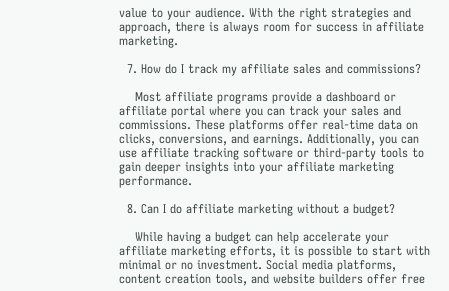value to your audience. With the right strategies and approach, there is always room for success in affiliate marketing.

  7. How do I track my affiliate sales and commissions?

    Most affiliate programs provide a dashboard or affiliate portal where you can track your sales and commissions. These platforms offer real-time data on clicks, conversions, and earnings. Additionally, you can use affiliate tracking software or third-party tools to gain deeper insights into your affiliate marketing performance.

  8. Can I do affiliate marketing without a budget?

    While having a budget can help accelerate your affiliate marketing efforts, it is possible to start with minimal or no investment. Social media platforms, content creation tools, and website builders offer free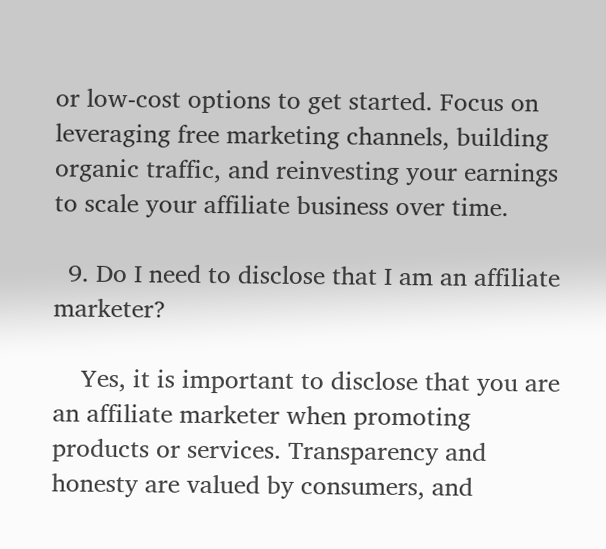or low-cost options to get started. Focus on leveraging free marketing channels, building organic traffic, and reinvesting your earnings to scale your affiliate business over time.

  9. Do I need to disclose that I am an affiliate marketer?

    Yes, it is important to disclose that you are an affiliate marketer when promoting products or services. Transparency and honesty are valued by consumers, and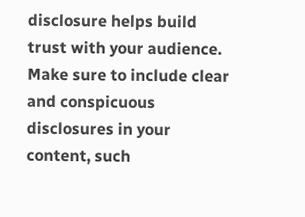disclosure helps build trust with your audience. Make sure to include clear and conspicuous disclosures in your content, such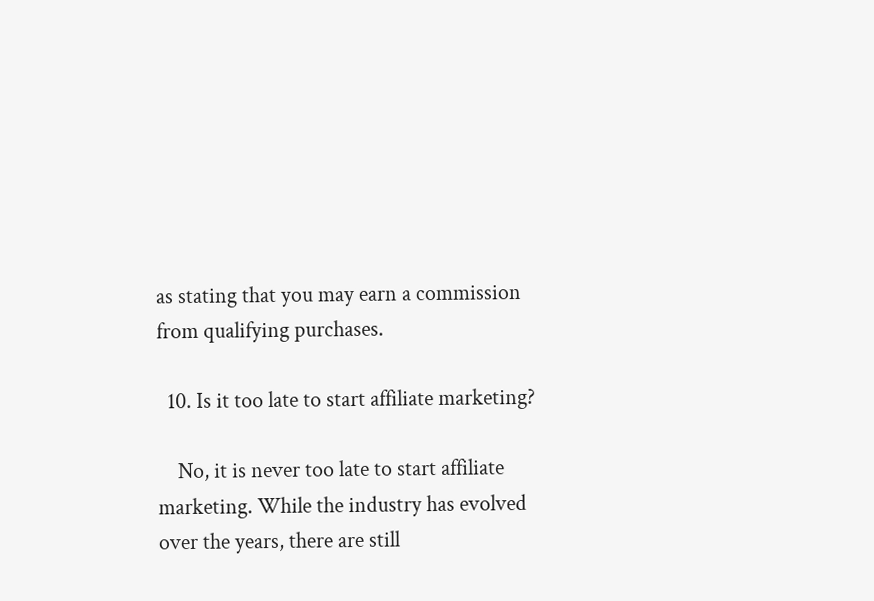as stating that you may earn a commission from qualifying purchases.

  10. Is it too late to start affiliate marketing?

    No, it is never too late to start affiliate marketing. While the industry has evolved over the years, there are still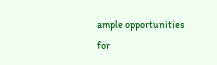ample opportunities for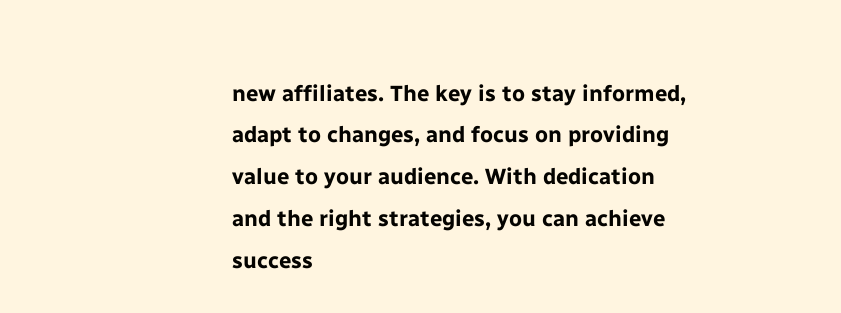new affiliates. The key is to stay informed, adapt to changes, and focus on providing value to your audience. With dedication and the right strategies, you can achieve success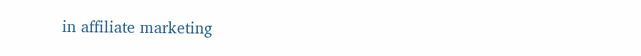in affiliate marketing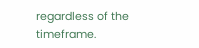regardless of the timeframe.